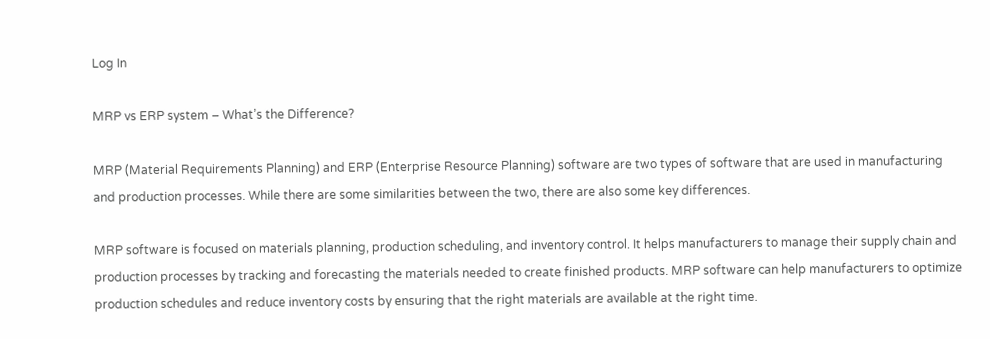Log In

MRP vs ERP system – What’s the Difference?

MRP (Material Requirements Planning) and ERP (Enterprise Resource Planning) software are two types of software that are used in manufacturing and production processes. While there are some similarities between the two, there are also some key differences.

MRP software is focused on materials planning, production scheduling, and inventory control. It helps manufacturers to manage their supply chain and production processes by tracking and forecasting the materials needed to create finished products. MRP software can help manufacturers to optimize production schedules and reduce inventory costs by ensuring that the right materials are available at the right time.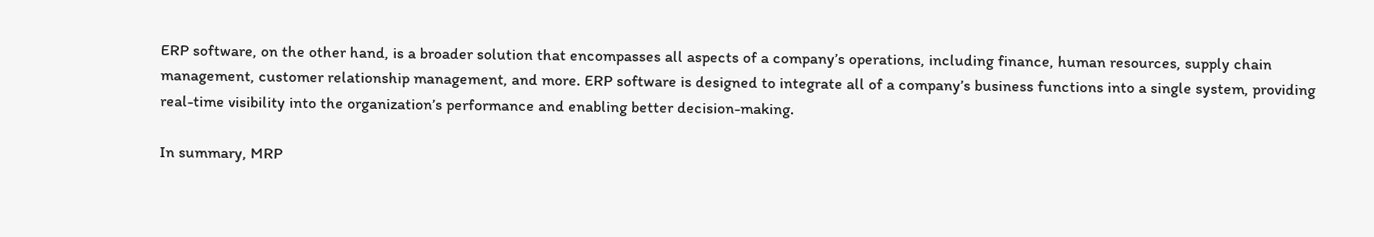ERP software, on the other hand, is a broader solution that encompasses all aspects of a company’s operations, including finance, human resources, supply chain management, customer relationship management, and more. ERP software is designed to integrate all of a company’s business functions into a single system, providing real-time visibility into the organization’s performance and enabling better decision-making.

In summary, MRP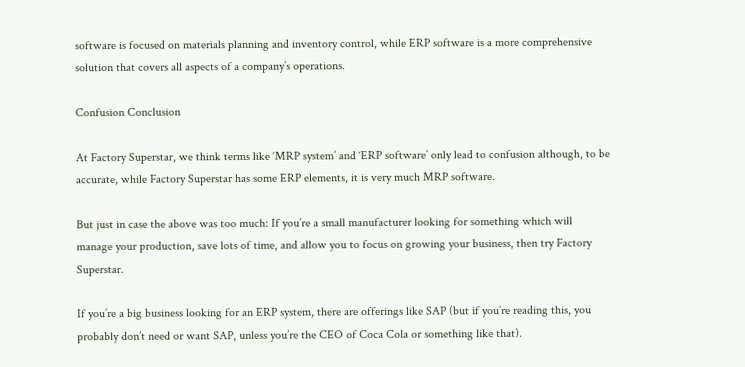software is focused on materials planning and inventory control, while ERP software is a more comprehensive solution that covers all aspects of a company’s operations.

Confusion Conclusion

At Factory Superstar, we think terms like ‘MRP system’ and ‘ERP software’ only lead to confusion although, to be accurate, while Factory Superstar has some ERP elements, it is very much MRP software.

But just in case the above was too much: If you’re a small manufacturer looking for something which will manage your production, save lots of time, and allow you to focus on growing your business, then try Factory Superstar.

If you’re a big business looking for an ERP system, there are offerings like SAP (but if you’re reading this, you probably don’t need or want SAP, unless you’re the CEO of Coca Cola or something like that).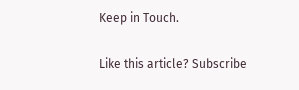Keep in Touch.

Like this article? Subscribe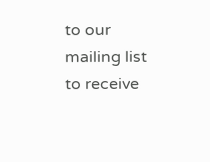to our mailing list to receive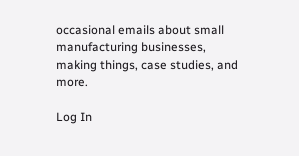occasional emails about small manufacturing businesses, making things, case studies, and more.

Log In